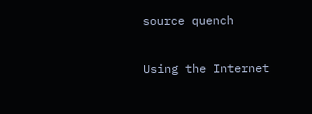source quench

Using the Internet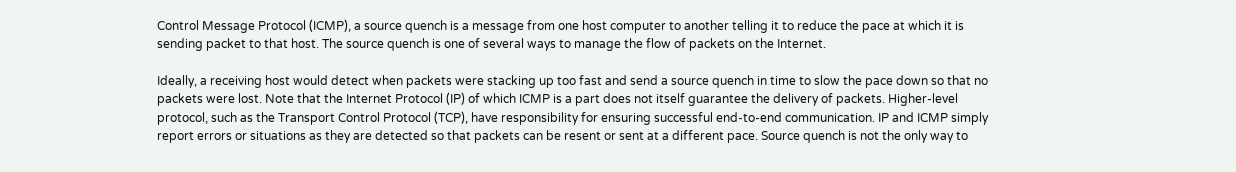Control Message Protocol (ICMP), a source quench is a message from one host computer to another telling it to reduce the pace at which it is sending packet to that host. The source quench is one of several ways to manage the flow of packets on the Internet.

Ideally, a receiving host would detect when packets were stacking up too fast and send a source quench in time to slow the pace down so that no packets were lost. Note that the Internet Protocol (IP) of which ICMP is a part does not itself guarantee the delivery of packets. Higher-level protocol, such as the Transport Control Protocol (TCP), have responsibility for ensuring successful end-to-end communication. IP and ICMP simply report errors or situations as they are detected so that packets can be resent or sent at a different pace. Source quench is not the only way to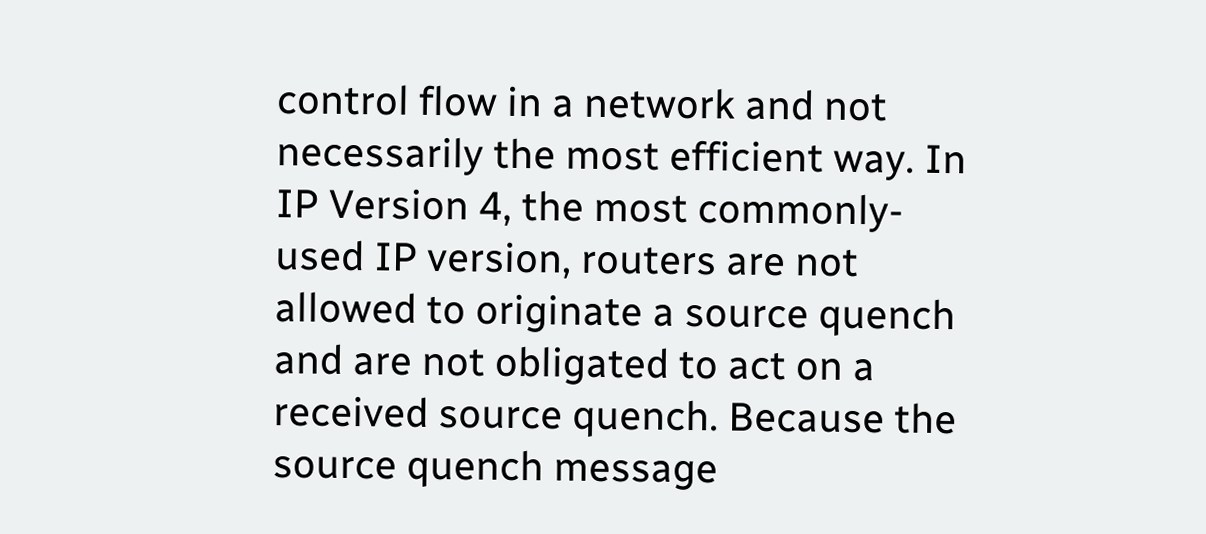control flow in a network and not necessarily the most efficient way. In IP Version 4, the most commonly-used IP version, routers are not allowed to originate a source quench and are not obligated to act on a received source quench. Because the source quench message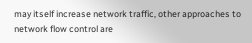may itself increase network traffic, other approaches to network flow control are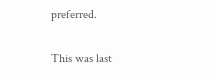preferred.

This was last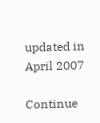updated in April 2007

Continue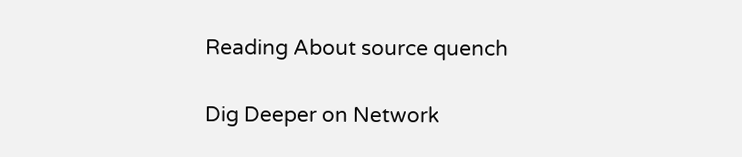Reading About source quench

Dig Deeper on Network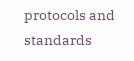protocols and standards